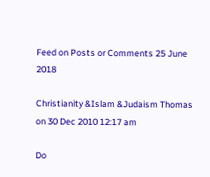Feed on Posts or Comments 25 June 2018

Christianity &Islam &Judaism Thomas on 30 Dec 2010 12:17 am

Do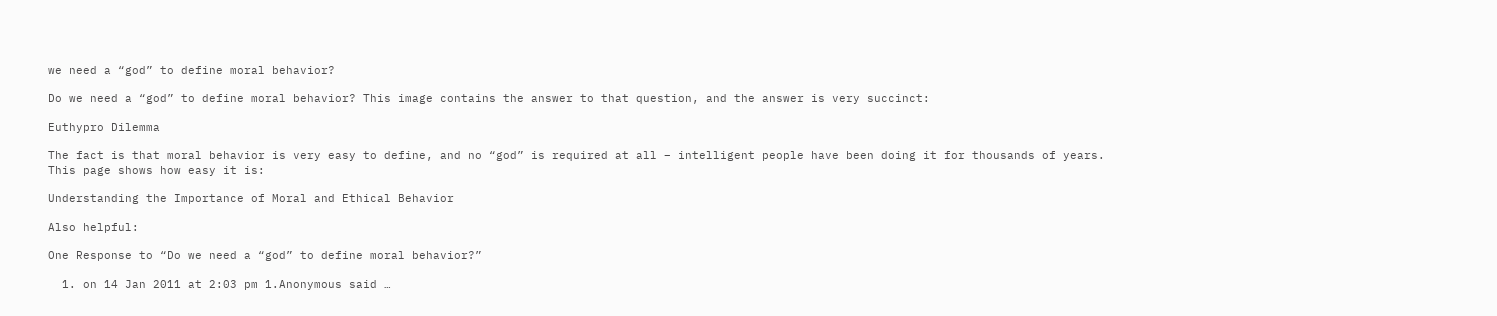we need a “god” to define moral behavior?

Do we need a “god” to define moral behavior? This image contains the answer to that question, and the answer is very succinct:

Euthypro Dilemma

The fact is that moral behavior is very easy to define, and no “god” is required at all – intelligent people have been doing it for thousands of years. This page shows how easy it is:

Understanding the Importance of Moral and Ethical Behavior

Also helpful:

One Response to “Do we need a “god” to define moral behavior?”

  1. on 14 Jan 2011 at 2:03 pm 1.Anonymous said …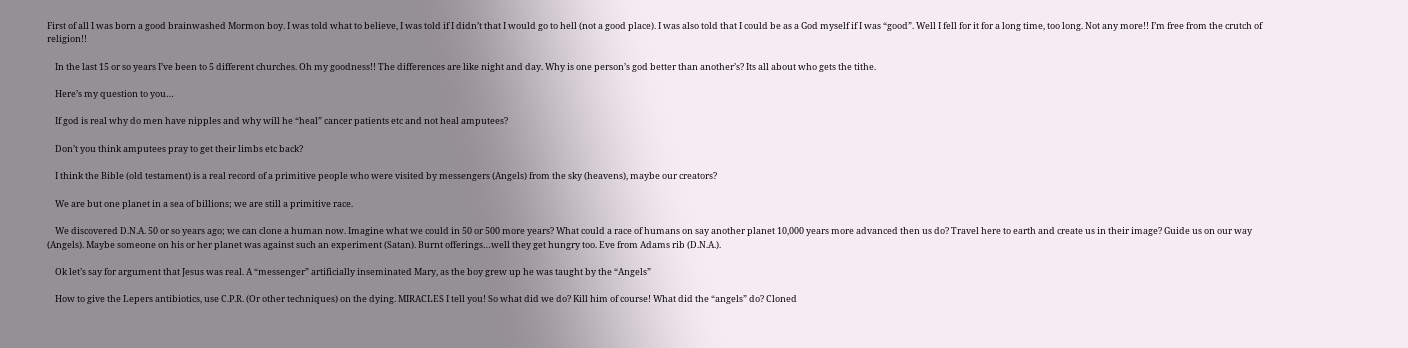First of all I was born a good brainwashed Mormon boy. I was told what to believe, I was told if I didn’t that I would go to hell (not a good place). I was also told that I could be as a God myself if I was “good”. Well I fell for it for a long time, too long. Not any more!! I’m free from the crutch of religion!!

    In the last 15 or so years I’ve been to 5 different churches. Oh my goodness!! The differences are like night and day. Why is one person’s god better than another’s? Its all about who gets the tithe.

    Here’s my question to you…

    If god is real why do men have nipples and why will he “heal” cancer patients etc and not heal amputees?

    Don’t you think amputees pray to get their limbs etc back?

    I think the Bible (old testament) is a real record of a primitive people who were visited by messengers (Angels) from the sky (heavens), maybe our creators?

    We are but one planet in a sea of billions; we are still a primitive race.

    We discovered D.N.A. 50 or so years ago; we can clone a human now. Imagine what we could in 50 or 500 more years? What could a race of humans on say another planet 10,000 years more advanced then us do? Travel here to earth and create us in their image? Guide us on our way (Angels). Maybe someone on his or her planet was against such an experiment (Satan). Burnt offerings…well they get hungry too. Eve from Adams rib (D.N.A.).

    Ok let’s say for argument that Jesus was real. A “messenger” artificially inseminated Mary, as the boy grew up he was taught by the “Angels”

    How to give the Lepers antibiotics, use C.P.R. (Or other techniques) on the dying. MIRACLES I tell you! So what did we do? Kill him of course! What did the “angels” do? Cloned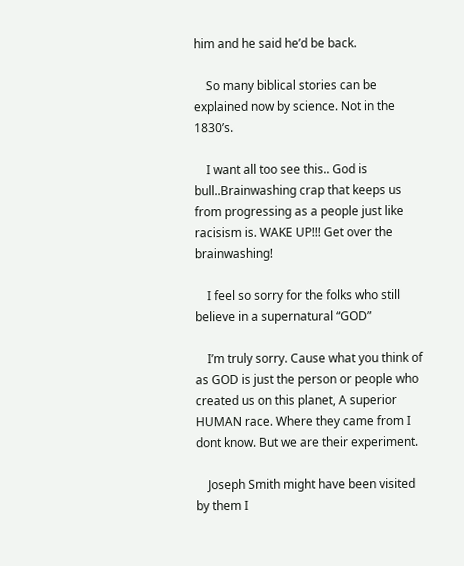him and he said he’d be back.

    So many biblical stories can be explained now by science. Not in the 1830’s.

    I want all too see this.. God is bull..Brainwashing crap that keeps us from progressing as a people just like racisism is. WAKE UP!!! Get over the brainwashing!

    I feel so sorry for the folks who still believe in a supernatural “GOD”

    I’m truly sorry. Cause what you think of as GOD is just the person or people who created us on this planet, A superior HUMAN race. Where they came from I dont know. But we are their experiment.

    Joseph Smith might have been visited by them I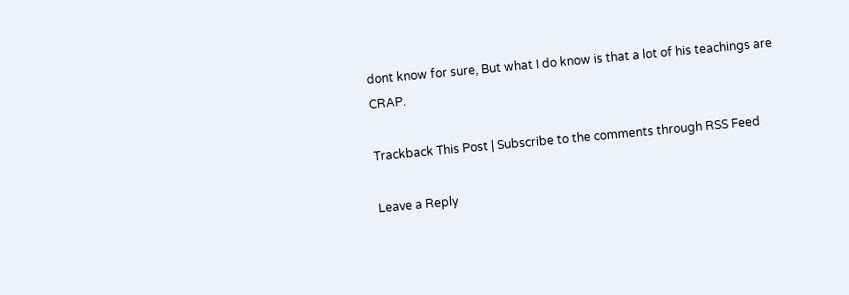dont know for sure, But what I do know is that a lot of his teachings are CRAP.

Trackback This Post | Subscribe to the comments through RSS Feed

Leave a Reply